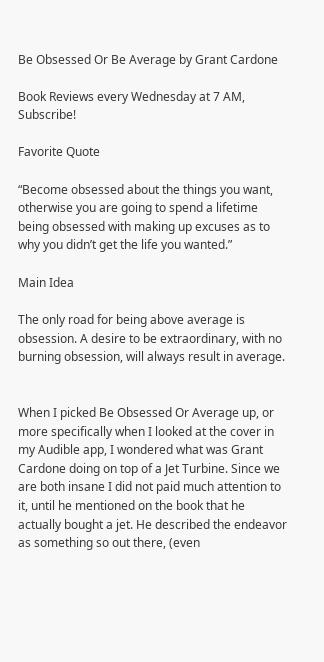Be Obsessed Or Be Average by Grant Cardone

Book Reviews every Wednesday at 7 AM, Subscribe!

Favorite Quote

“Become obsessed about the things you want, otherwise you are going to spend a lifetime being obsessed with making up excuses as to why you didn’t get the life you wanted.”

Main Idea

The only road for being above average is obsession. A desire to be extraordinary, with no burning obsession, will always result in average.


When I picked Be Obsessed Or Average up, or more specifically when I looked at the cover in my Audible app, I wondered what was Grant Cardone doing on top of a Jet Turbine. Since we are both insane I did not paid much attention to it, until he mentioned on the book that he actually bought a jet. He described the endeavor as something so out there, (even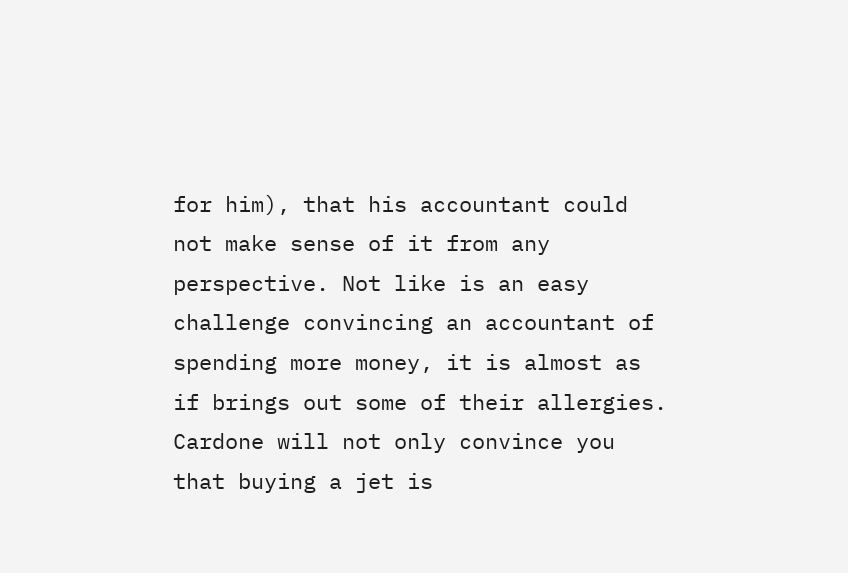for him), that his accountant could not make sense of it from any perspective. Not like is an easy challenge convincing an accountant of spending more money, it is almost as if brings out some of their allergies. Cardone will not only convince you that buying a jet is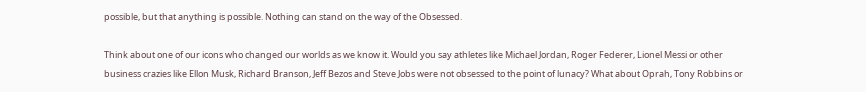possible, but that anything is possible. Nothing can stand on the way of the Obsessed.

Think about one of our icons who changed our worlds as we know it. Would you say athletes like Michael Jordan, Roger Federer, Lionel Messi or other business crazies like Ellon Musk, Richard Branson, Jeff Bezos and Steve Jobs were not obsessed to the point of lunacy? What about Oprah, Tony Robbins or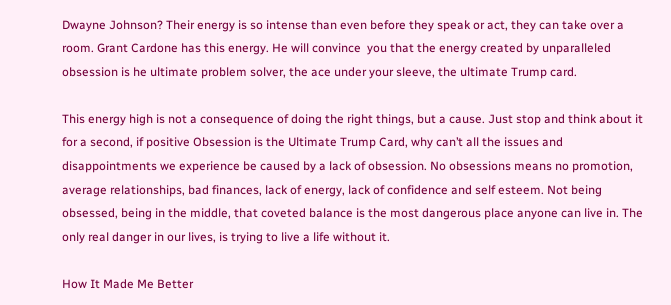Dwayne Johnson? Their energy is so intense than even before they speak or act, they can take over a room. Grant Cardone has this energy. He will convince  you that the energy created by unparalleled obsession is he ultimate problem solver, the ace under your sleeve, the ultimate Trump card.

This energy high is not a consequence of doing the right things, but a cause. Just stop and think about it for a second, if positive Obsession is the Ultimate Trump Card, why can’t all the issues and disappointments we experience be caused by a lack of obsession. No obsessions means no promotion, average relationships, bad finances, lack of energy, lack of confidence and self esteem. Not being obsessed, being in the middle, that coveted balance is the most dangerous place anyone can live in. The only real danger in our lives, is trying to live a life without it.

How It Made Me Better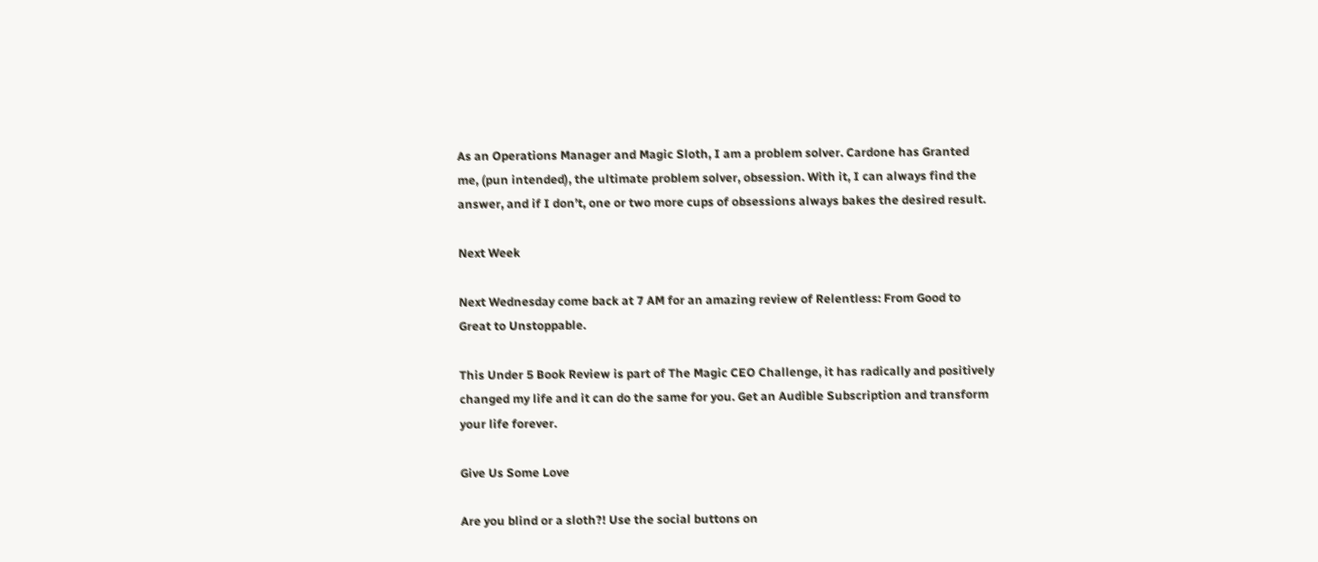As an Operations Manager and Magic Sloth, I am a problem solver. Cardone has Granted me, (pun intended), the ultimate problem solver, obsession. With it, I can always find the answer, and if I don’t, one or two more cups of obsessions always bakes the desired result.

Next Week

Next Wednesday come back at 7 AM for an amazing review of Relentless: From Good to Great to Unstoppable.

This Under 5 Book Review is part of The Magic CEO Challenge, it has radically and positively changed my life and it can do the same for you. Get an Audible Subscription and transform your life forever.

Give Us Some Love

Are you blind or a sloth?! Use the social buttons on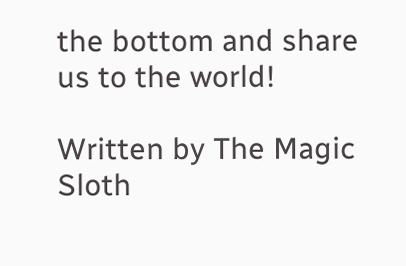the bottom and share us to the world!

Written by The Magic Sloth